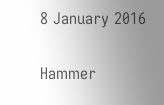8 January 2016

Hammer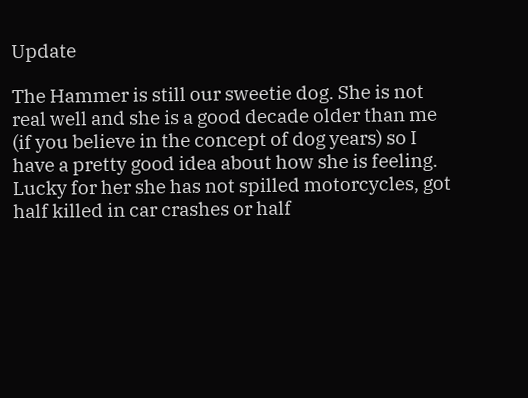Update

The Hammer is still our sweetie dog. She is not real well and she is a good decade older than me (if you believe in the concept of dog years) so I have a pretty good idea about how she is feeling. Lucky for her she has not spilled motorcycles, got half killed in car crashes or half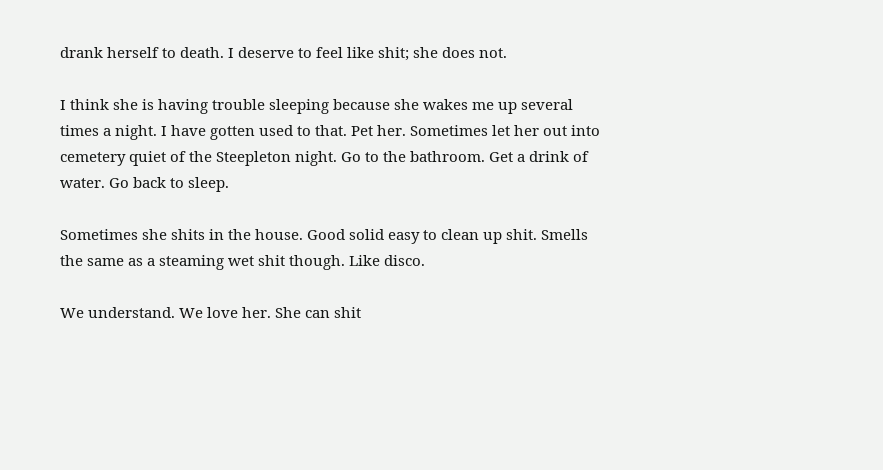drank herself to death. I deserve to feel like shit; she does not.

I think she is having trouble sleeping because she wakes me up several times a night. I have gotten used to that. Pet her. Sometimes let her out into cemetery quiet of the Steepleton night. Go to the bathroom. Get a drink of water. Go back to sleep.

Sometimes she shits in the house. Good solid easy to clean up shit. Smells the same as a steaming wet shit though. Like disco.

We understand. We love her. She can shit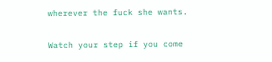wherever the fuck she wants.

Watch your step if you come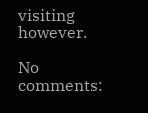visiting however.

No comments: